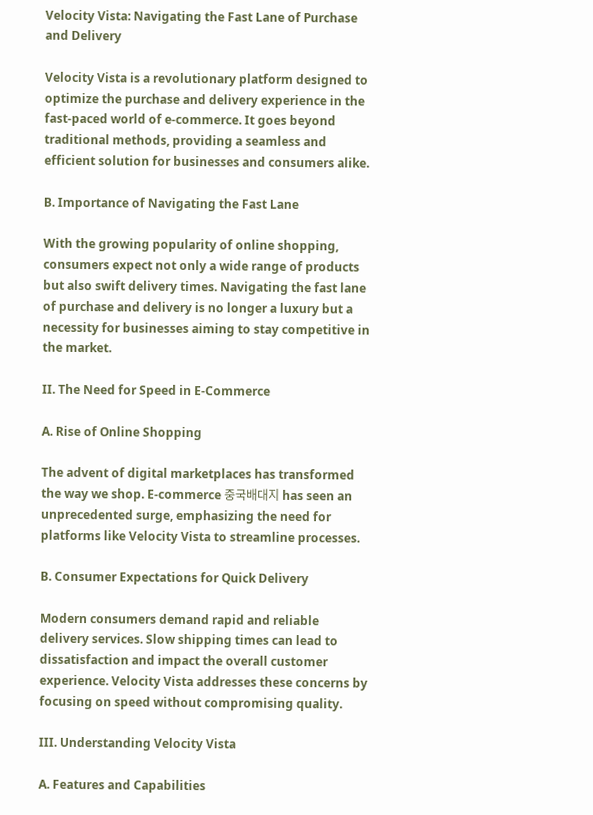Velocity Vista: Navigating the Fast Lane of Purchase and Delivery

Velocity Vista is a revolutionary platform designed to optimize the purchase and delivery experience in the fast-paced world of e-commerce. It goes beyond traditional methods, providing a seamless and efficient solution for businesses and consumers alike.

B. Importance of Navigating the Fast Lane

With the growing popularity of online shopping, consumers expect not only a wide range of products but also swift delivery times. Navigating the fast lane of purchase and delivery is no longer a luxury but a necessity for businesses aiming to stay competitive in the market.

II. The Need for Speed in E-Commerce

A. Rise of Online Shopping

The advent of digital marketplaces has transformed the way we shop. E-commerce 중국배대지 has seen an unprecedented surge, emphasizing the need for platforms like Velocity Vista to streamline processes.

B. Consumer Expectations for Quick Delivery

Modern consumers demand rapid and reliable delivery services. Slow shipping times can lead to dissatisfaction and impact the overall customer experience. Velocity Vista addresses these concerns by focusing on speed without compromising quality.

III. Understanding Velocity Vista

A. Features and Capabilities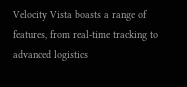Velocity Vista boasts a range of features, from real-time tracking to advanced logistics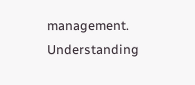management. Understanding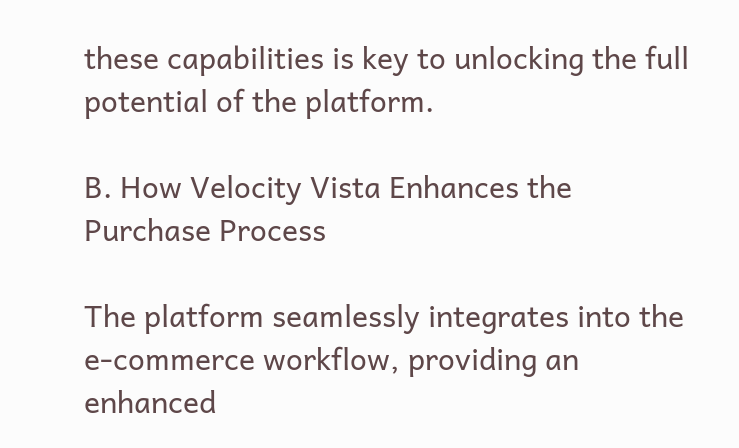these capabilities is key to unlocking the full potential of the platform.

B. How Velocity Vista Enhances the Purchase Process

The platform seamlessly integrates into the e-commerce workflow, providing an enhanced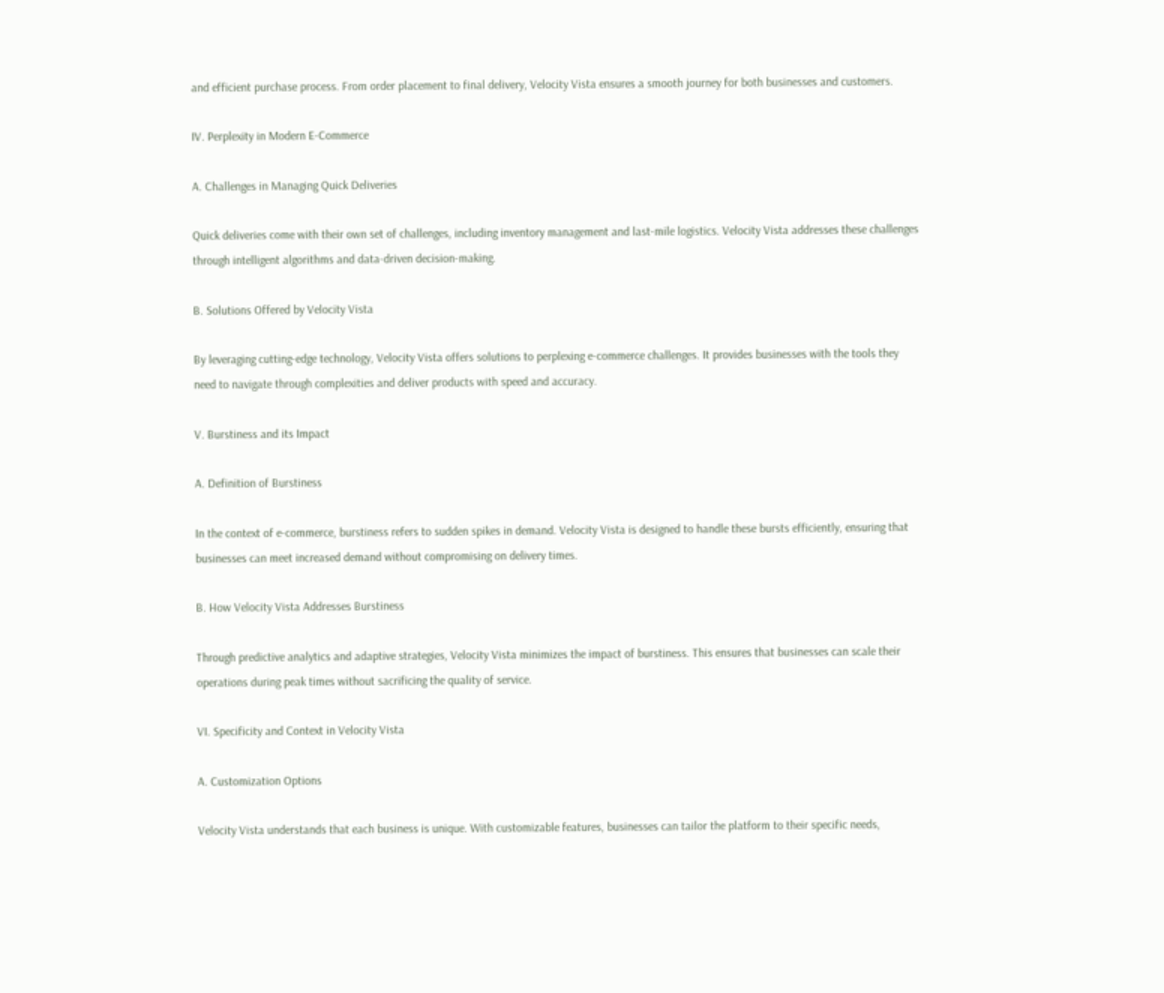and efficient purchase process. From order placement to final delivery, Velocity Vista ensures a smooth journey for both businesses and customers.

IV. Perplexity in Modern E-Commerce

A. Challenges in Managing Quick Deliveries

Quick deliveries come with their own set of challenges, including inventory management and last-mile logistics. Velocity Vista addresses these challenges through intelligent algorithms and data-driven decision-making.

B. Solutions Offered by Velocity Vista

By leveraging cutting-edge technology, Velocity Vista offers solutions to perplexing e-commerce challenges. It provides businesses with the tools they need to navigate through complexities and deliver products with speed and accuracy.

V. Burstiness and its Impact

A. Definition of Burstiness

In the context of e-commerce, burstiness refers to sudden spikes in demand. Velocity Vista is designed to handle these bursts efficiently, ensuring that businesses can meet increased demand without compromising on delivery times.

B. How Velocity Vista Addresses Burstiness

Through predictive analytics and adaptive strategies, Velocity Vista minimizes the impact of burstiness. This ensures that businesses can scale their operations during peak times without sacrificing the quality of service.

VI. Specificity and Context in Velocity Vista

A. Customization Options

Velocity Vista understands that each business is unique. With customizable features, businesses can tailor the platform to their specific needs,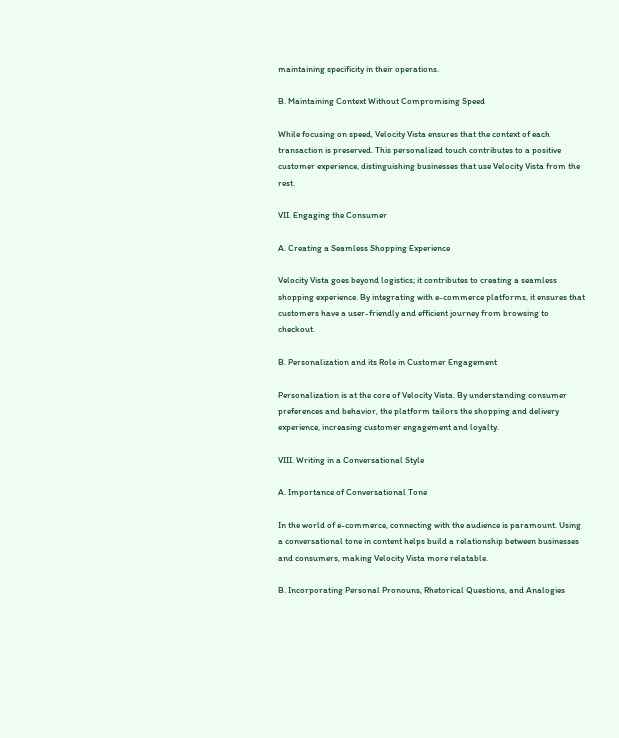maintaining specificity in their operations.

B. Maintaining Context Without Compromising Speed

While focusing on speed, Velocity Vista ensures that the context of each transaction is preserved. This personalized touch contributes to a positive customer experience, distinguishing businesses that use Velocity Vista from the rest.

VII. Engaging the Consumer

A. Creating a Seamless Shopping Experience

Velocity Vista goes beyond logistics; it contributes to creating a seamless shopping experience. By integrating with e-commerce platforms, it ensures that customers have a user-friendly and efficient journey from browsing to checkout.

B. Personalization and its Role in Customer Engagement

Personalization is at the core of Velocity Vista. By understanding consumer preferences and behavior, the platform tailors the shopping and delivery experience, increasing customer engagement and loyalty.

VIII. Writing in a Conversational Style

A. Importance of Conversational Tone

In the world of e-commerce, connecting with the audience is paramount. Using a conversational tone in content helps build a relationship between businesses and consumers, making Velocity Vista more relatable.

B. Incorporating Personal Pronouns, Rhetorical Questions, and Analogies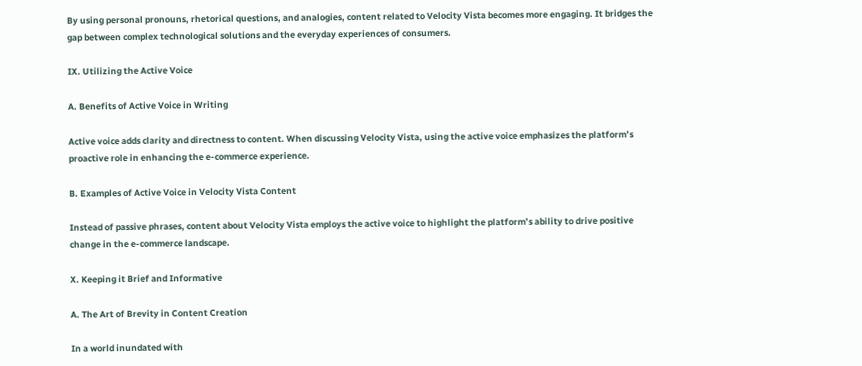By using personal pronouns, rhetorical questions, and analogies, content related to Velocity Vista becomes more engaging. It bridges the gap between complex technological solutions and the everyday experiences of consumers.

IX. Utilizing the Active Voice

A. Benefits of Active Voice in Writing

Active voice adds clarity and directness to content. When discussing Velocity Vista, using the active voice emphasizes the platform’s proactive role in enhancing the e-commerce experience.

B. Examples of Active Voice in Velocity Vista Content

Instead of passive phrases, content about Velocity Vista employs the active voice to highlight the platform’s ability to drive positive change in the e-commerce landscape.

X. Keeping it Brief and Informative

A. The Art of Brevity in Content Creation

In a world inundated with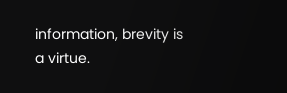information, brevity is a virtue.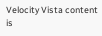Velocity Vista content is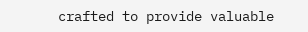crafted to provide valuable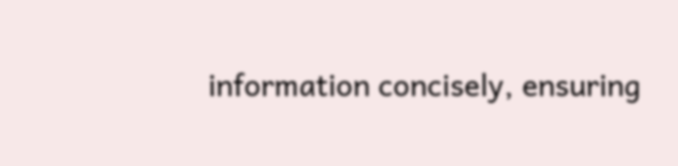information concisely, ensuring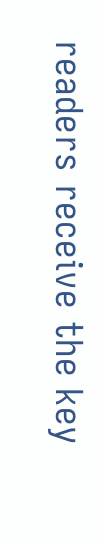readers receive the key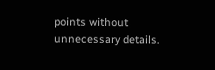points without unnecessary details.